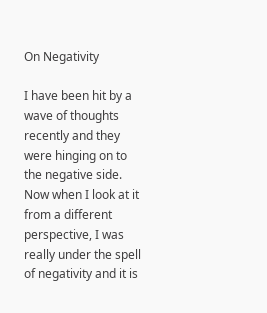On Negativity

I have been hit by a wave of thoughts recently and they were hinging on to the negative side. Now when I look at it from a different perspective, I was really under the spell of negativity and it is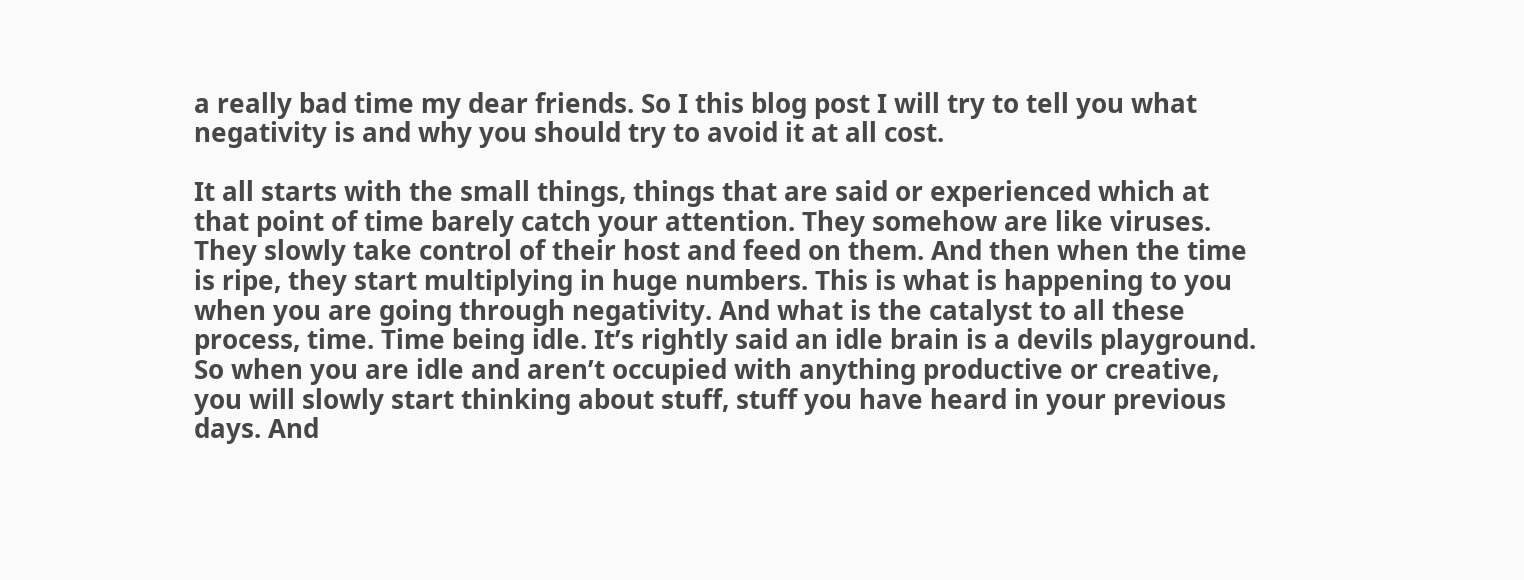a really bad time my dear friends. So I this blog post I will try to tell you what negativity is and why you should try to avoid it at all cost.

It all starts with the small things, things that are said or experienced which at that point of time barely catch your attention. They somehow are like viruses. They slowly take control of their host and feed on them. And then when the time is ripe, they start multiplying in huge numbers. This is what is happening to you when you are going through negativity. And what is the catalyst to all these process, time. Time being idle. It’s rightly said an idle brain is a devils playground. So when you are idle and aren’t occupied with anything productive or creative, you will slowly start thinking about stuff, stuff you have heard in your previous days. And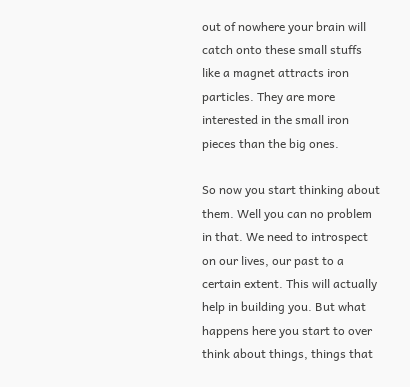out of nowhere your brain will catch onto these small stuffs like a magnet attracts iron particles. They are more interested in the small iron pieces than the big ones.

So now you start thinking about them. Well you can no problem in that. We need to introspect on our lives, our past to a certain extent. This will actually help in building you. But what happens here you start to over think about things, things that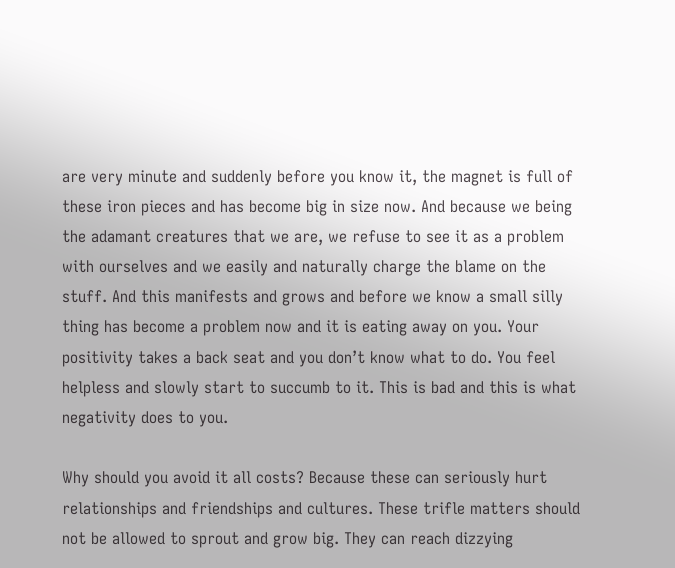are very minute and suddenly before you know it, the magnet is full of these iron pieces and has become big in size now. And because we being the adamant creatures that we are, we refuse to see it as a problem with ourselves and we easily and naturally charge the blame on the stuff. And this manifests and grows and before we know a small silly thing has become a problem now and it is eating away on you. Your positivity takes a back seat and you don’t know what to do. You feel helpless and slowly start to succumb to it. This is bad and this is what negativity does to you.

Why should you avoid it all costs? Because these can seriously hurt relationships and friendships and cultures. These trifle matters should not be allowed to sprout and grow big. They can reach dizzying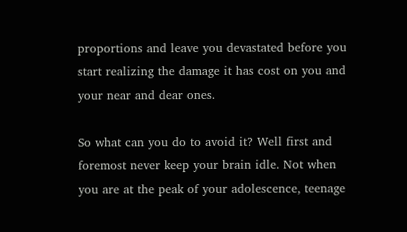proportions and leave you devastated before you start realizing the damage it has cost on you and your near and dear ones.

So what can you do to avoid it? Well first and foremost never keep your brain idle. Not when you are at the peak of your adolescence, teenage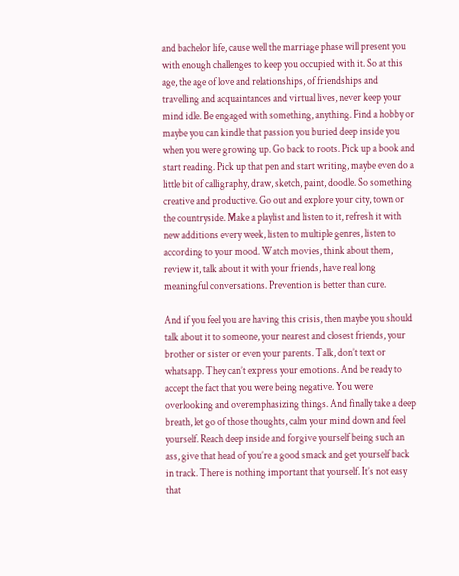and bachelor life, cause well the marriage phase will present you with enough challenges to keep you occupied with it. So at this age, the age of love and relationships, of friendships and travelling and acquaintances and virtual lives, never keep your mind idle. Be engaged with something, anything. Find a hobby or maybe you can kindle that passion you buried deep inside you when you were growing up. Go back to roots. Pick up a book and start reading. Pick up that pen and start writing, maybe even do a little bit of calligraphy, draw, sketch, paint, doodle. So something creative and productive. Go out and explore your city, town or the countryside. Make a playlist and listen to it, refresh it with new additions every week, listen to multiple genres, listen to according to your mood. Watch movies, think about them, review it, talk about it with your friends, have real long meaningful conversations. Prevention is better than cure.

And if you feel you are having this crisis, then maybe you should talk about it to someone, your nearest and closest friends, your brother or sister or even your parents. Talk, don’t text or whatsapp. They can’t express your emotions. And be ready to accept the fact that you were being negative. You were overlooking and overemphasizing things. And finally take a deep breath, let go of those thoughts, calm your mind down and feel yourself. Reach deep inside and forgive yourself being such an ass, give that head of you’re a good smack and get yourself back in track. There is nothing important that yourself. It’s not easy that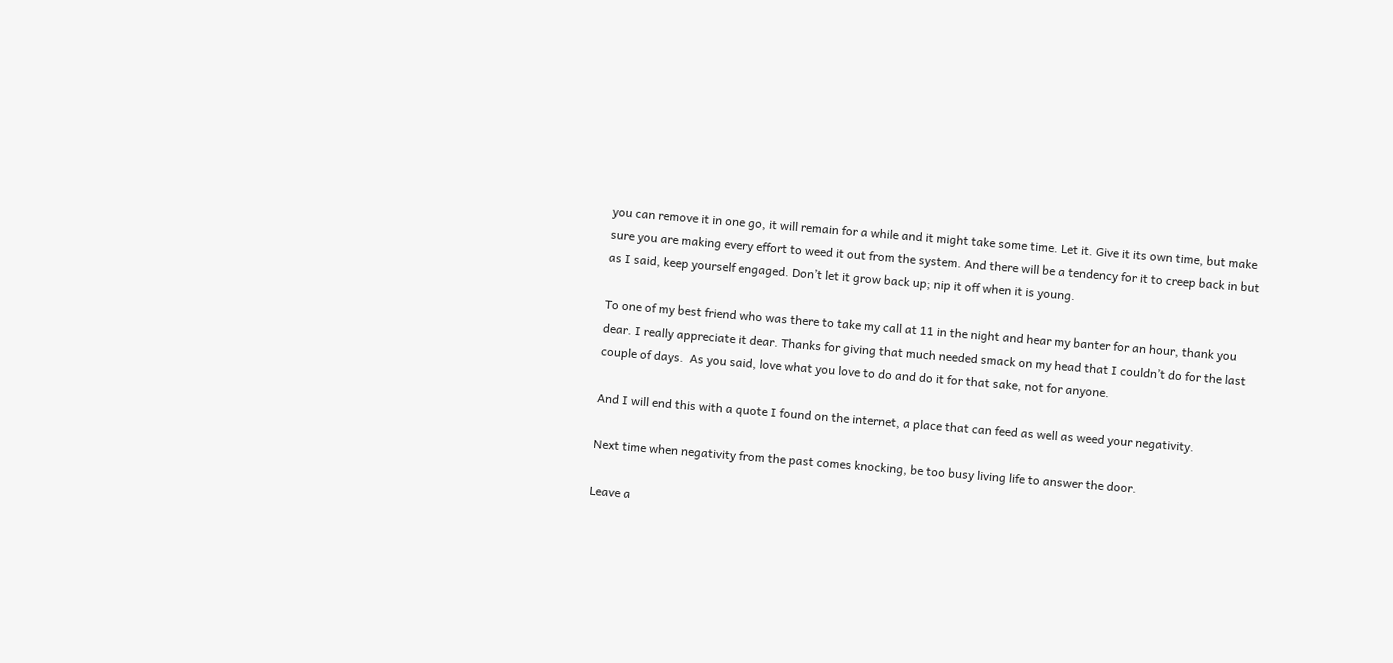you can remove it in one go, it will remain for a while and it might take some time. Let it. Give it its own time, but make sure you are making every effort to weed it out from the system. And there will be a tendency for it to creep back in but as I said, keep yourself engaged. Don’t let it grow back up; nip it off when it is young.

To one of my best friend who was there to take my call at 11 in the night and hear my banter for an hour, thank you dear. I really appreciate it dear. Thanks for giving that much needed smack on my head that I couldn’t do for the last couple of days.  As you said, love what you love to do and do it for that sake, not for anyone.

And I will end this with a quote I found on the internet, a place that can feed as well as weed your negativity.

Next time when negativity from the past comes knocking, be too busy living life to answer the door.

Leave a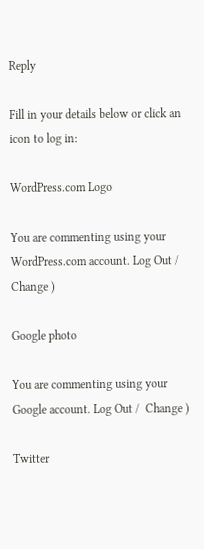Reply

Fill in your details below or click an icon to log in:

WordPress.com Logo

You are commenting using your WordPress.com account. Log Out /  Change )

Google photo

You are commenting using your Google account. Log Out /  Change )

Twitter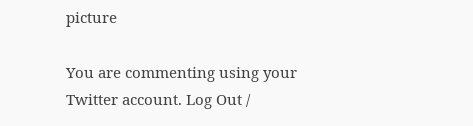picture

You are commenting using your Twitter account. Log Out /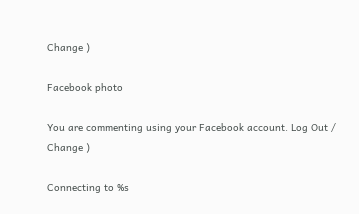Change )

Facebook photo

You are commenting using your Facebook account. Log Out /  Change )

Connecting to %s